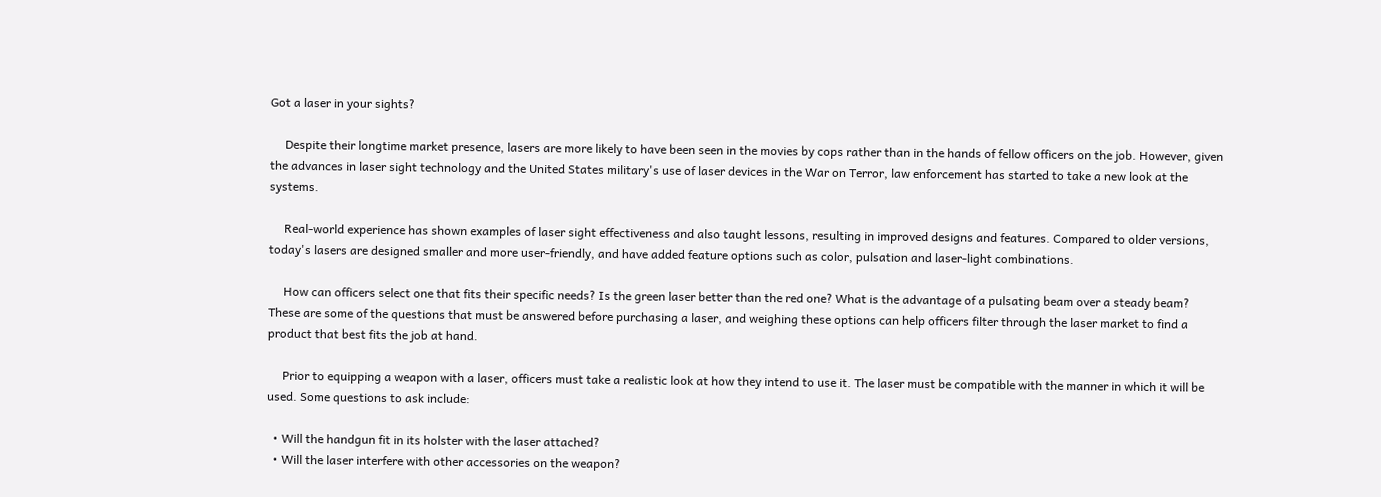Got a laser in your sights?

     Despite their longtime market presence, lasers are more likely to have been seen in the movies by cops rather than in the hands of fellow officers on the job. However, given the advances in laser sight technology and the United States military's use of laser devices in the War on Terror, law enforcement has started to take a new look at the systems.

     Real-world experience has shown examples of laser sight effectiveness and also taught lessons, resulting in improved designs and features. Compared to older versions, today's lasers are designed smaller and more user-friendly, and have added feature options such as color, pulsation and laser-light combinations.

     How can officers select one that fits their specific needs? Is the green laser better than the red one? What is the advantage of a pulsating beam over a steady beam? These are some of the questions that must be answered before purchasing a laser, and weighing these options can help officers filter through the laser market to find a product that best fits the job at hand.

     Prior to equipping a weapon with a laser, officers must take a realistic look at how they intend to use it. The laser must be compatible with the manner in which it will be used. Some questions to ask include:

  • Will the handgun fit in its holster with the laser attached?
  • Will the laser interfere with other accessories on the weapon?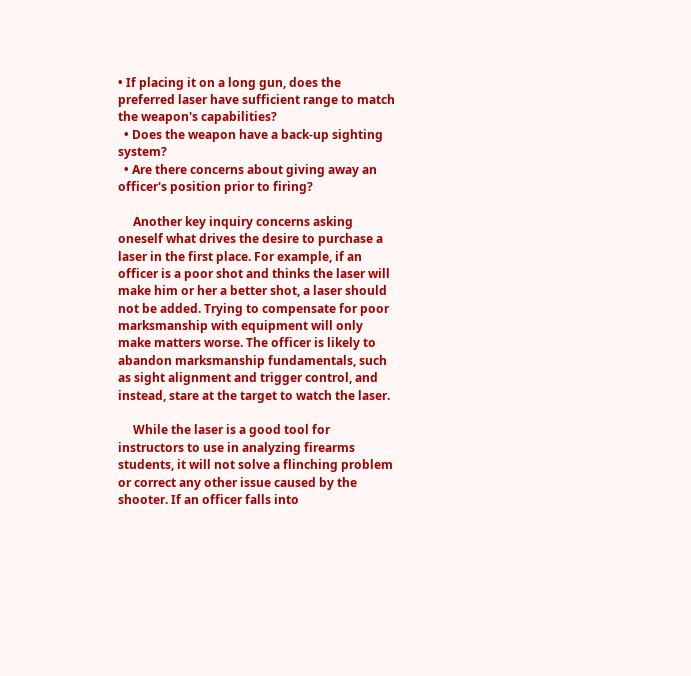• If placing it on a long gun, does the preferred laser have sufficient range to match the weapon's capabilities?
  • Does the weapon have a back-up sighting system?
  • Are there concerns about giving away an officer's position prior to firing?

     Another key inquiry concerns asking oneself what drives the desire to purchase a laser in the first place. For example, if an officer is a poor shot and thinks the laser will make him or her a better shot, a laser should not be added. Trying to compensate for poor marksmanship with equipment will only make matters worse. The officer is likely to abandon marksmanship fundamentals, such as sight alignment and trigger control, and instead, stare at the target to watch the laser.

     While the laser is a good tool for instructors to use in analyzing firearms students, it will not solve a flinching problem or correct any other issue caused by the shooter. If an officer falls into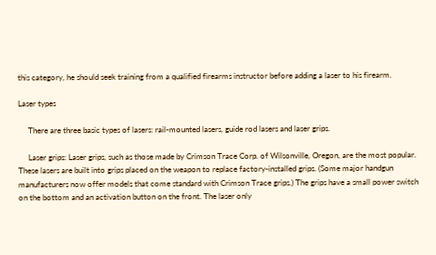this category, he should seek training from a qualified firearms instructor before adding a laser to his firearm.

Laser types

     There are three basic types of lasers: rail-mounted lasers, guide rod lasers and laser grips.

     Laser grips: Laser grips, such as those made by Crimson Trace Corp. of Wilsonville, Oregon, are the most popular. These lasers are built into grips placed on the weapon to replace factory-installed grips. (Some major handgun manufacturers now offer models that come standard with Crimson Trace grips.) The grips have a small power switch on the bottom and an activation button on the front. The laser only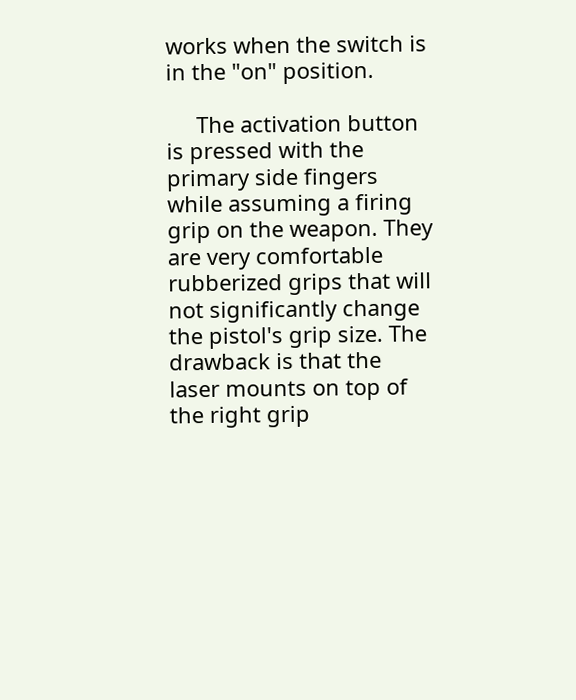works when the switch is in the "on" position.

     The activation button is pressed with the primary side fingers while assuming a firing grip on the weapon. They are very comfortable rubberized grips that will not significantly change the pistol's grip size. The drawback is that the laser mounts on top of the right grip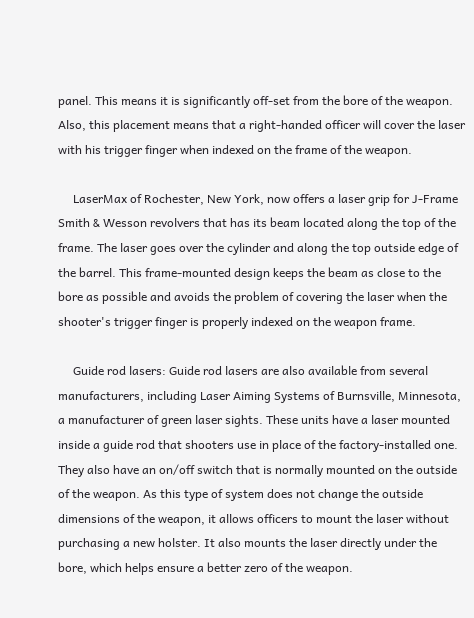panel. This means it is significantly off-set from the bore of the weapon. Also, this placement means that a right-handed officer will cover the laser with his trigger finger when indexed on the frame of the weapon.

     LaserMax of Rochester, New York, now offers a laser grip for J-Frame Smith & Wesson revolvers that has its beam located along the top of the frame. The laser goes over the cylinder and along the top outside edge of the barrel. This frame-mounted design keeps the beam as close to the bore as possible and avoids the problem of covering the laser when the shooter's trigger finger is properly indexed on the weapon frame.

     Guide rod lasers: Guide rod lasers are also available from several manufacturers, including Laser Aiming Systems of Burnsville, Minnesota, a manufacturer of green laser sights. These units have a laser mounted inside a guide rod that shooters use in place of the factory-installed one. They also have an on/off switch that is normally mounted on the outside of the weapon. As this type of system does not change the outside dimensions of the weapon, it allows officers to mount the laser without purchasing a new holster. It also mounts the laser directly under the bore, which helps ensure a better zero of the weapon.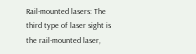Rail-mounted lasers: The third type of laser sight is the rail-mounted laser,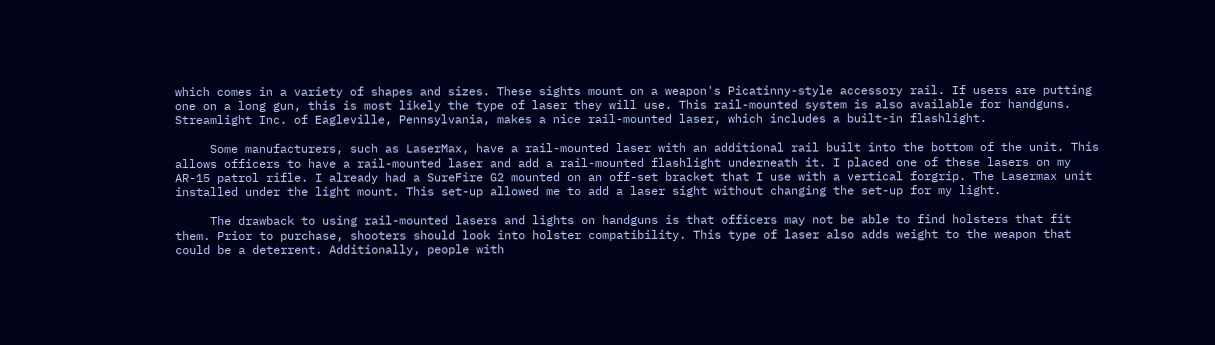which comes in a variety of shapes and sizes. These sights mount on a weapon's Picatinny-style accessory rail. If users are putting one on a long gun, this is most likely the type of laser they will use. This rail-mounted system is also available for handguns. Streamlight Inc. of Eagleville, Pennsylvania, makes a nice rail-mounted laser, which includes a built-in flashlight.

     Some manufacturers, such as LaserMax, have a rail-mounted laser with an additional rail built into the bottom of the unit. This allows officers to have a rail-mounted laser and add a rail-mounted flashlight underneath it. I placed one of these lasers on my AR-15 patrol rifle. I already had a SureFire G2 mounted on an off-set bracket that I use with a vertical forgrip. The Lasermax unit installed under the light mount. This set-up allowed me to add a laser sight without changing the set-up for my light.

     The drawback to using rail-mounted lasers and lights on handguns is that officers may not be able to find holsters that fit them. Prior to purchase, shooters should look into holster compatibility. This type of laser also adds weight to the weapon that could be a deterrent. Additionally, people with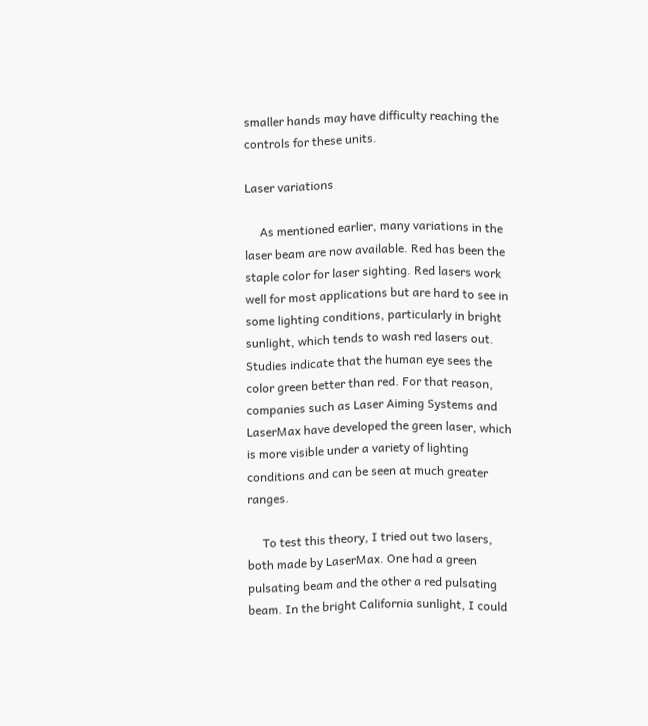smaller hands may have difficulty reaching the controls for these units.

Laser variations

     As mentioned earlier, many variations in the laser beam are now available. Red has been the staple color for laser sighting. Red lasers work well for most applications but are hard to see in some lighting conditions, particularly in bright sunlight, which tends to wash red lasers out. Studies indicate that the human eye sees the color green better than red. For that reason, companies such as Laser Aiming Systems and LaserMax have developed the green laser, which is more visible under a variety of lighting conditions and can be seen at much greater ranges.

     To test this theory, I tried out two lasers, both made by LaserMax. One had a green pulsating beam and the other a red pulsating beam. In the bright California sunlight, I could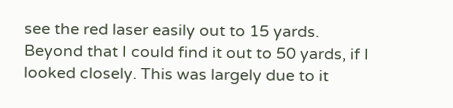see the red laser easily out to 15 yards. Beyond that I could find it out to 50 yards, if I looked closely. This was largely due to it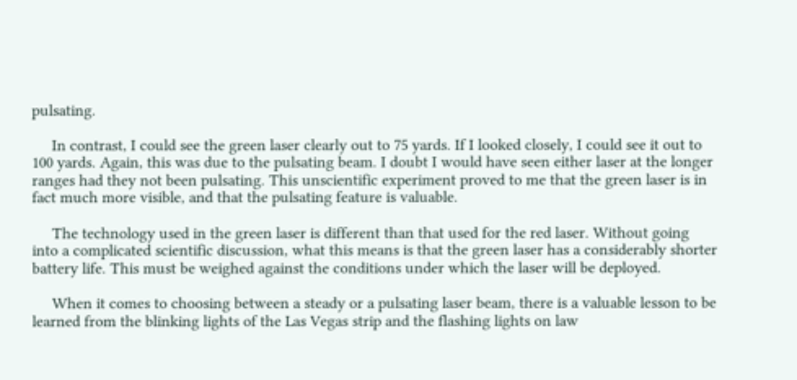pulsating.

     In contrast, I could see the green laser clearly out to 75 yards. If I looked closely, I could see it out to 100 yards. Again, this was due to the pulsating beam. I doubt I would have seen either laser at the longer ranges had they not been pulsating. This unscientific experiment proved to me that the green laser is in fact much more visible, and that the pulsating feature is valuable.

     The technology used in the green laser is different than that used for the red laser. Without going into a complicated scientific discussion, what this means is that the green laser has a considerably shorter battery life. This must be weighed against the conditions under which the laser will be deployed.

     When it comes to choosing between a steady or a pulsating laser beam, there is a valuable lesson to be learned from the blinking lights of the Las Vegas strip and the flashing lights on law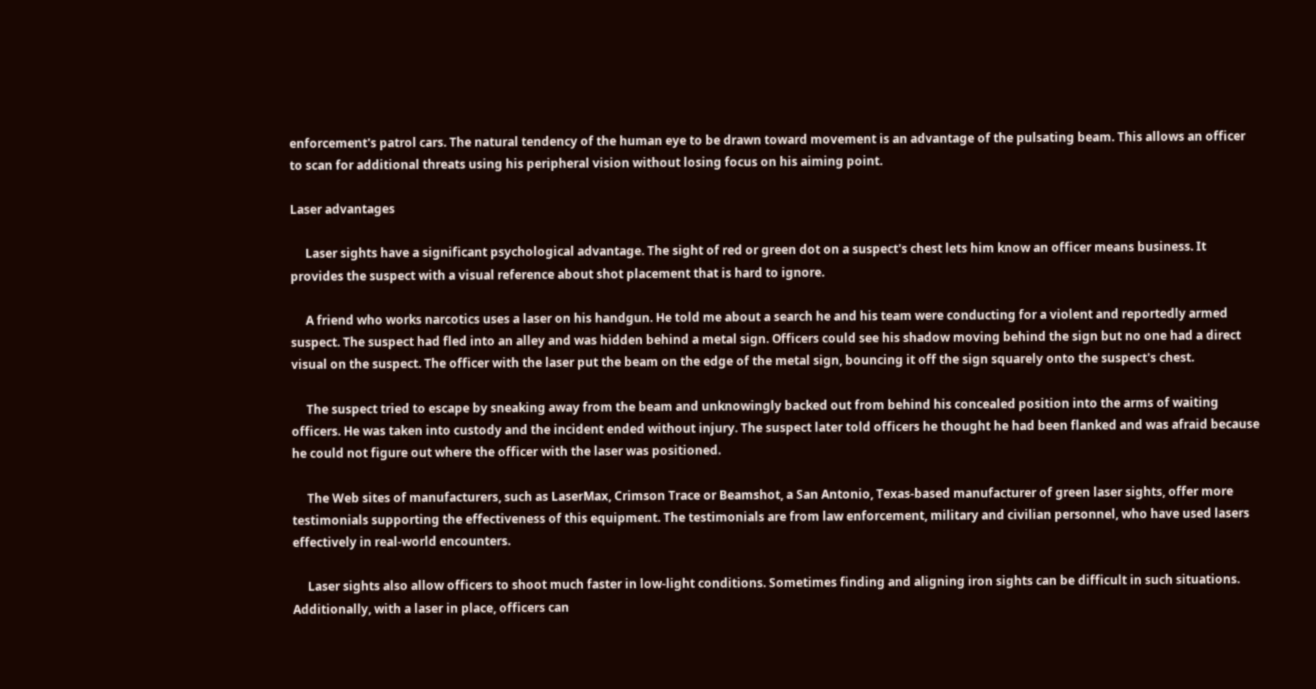enforcement's patrol cars. The natural tendency of the human eye to be drawn toward movement is an advantage of the pulsating beam. This allows an officer to scan for additional threats using his peripheral vision without losing focus on his aiming point.

Laser advantages

     Laser sights have a significant psychological advantage. The sight of red or green dot on a suspect's chest lets him know an officer means business. It provides the suspect with a visual reference about shot placement that is hard to ignore.

     A friend who works narcotics uses a laser on his handgun. He told me about a search he and his team were conducting for a violent and reportedly armed suspect. The suspect had fled into an alley and was hidden behind a metal sign. Officers could see his shadow moving behind the sign but no one had a direct visual on the suspect. The officer with the laser put the beam on the edge of the metal sign, bouncing it off the sign squarely onto the suspect's chest.

     The suspect tried to escape by sneaking away from the beam and unknowingly backed out from behind his concealed position into the arms of waiting officers. He was taken into custody and the incident ended without injury. The suspect later told officers he thought he had been flanked and was afraid because he could not figure out where the officer with the laser was positioned.

     The Web sites of manufacturers, such as LaserMax, Crimson Trace or Beamshot, a San Antonio, Texas-based manufacturer of green laser sights, offer more testimonials supporting the effectiveness of this equipment. The testimonials are from law enforcement, military and civilian personnel, who have used lasers effectively in real-world encounters.

     Laser sights also allow officers to shoot much faster in low-light conditions. Sometimes finding and aligning iron sights can be difficult in such situations. Additionally, with a laser in place, officers can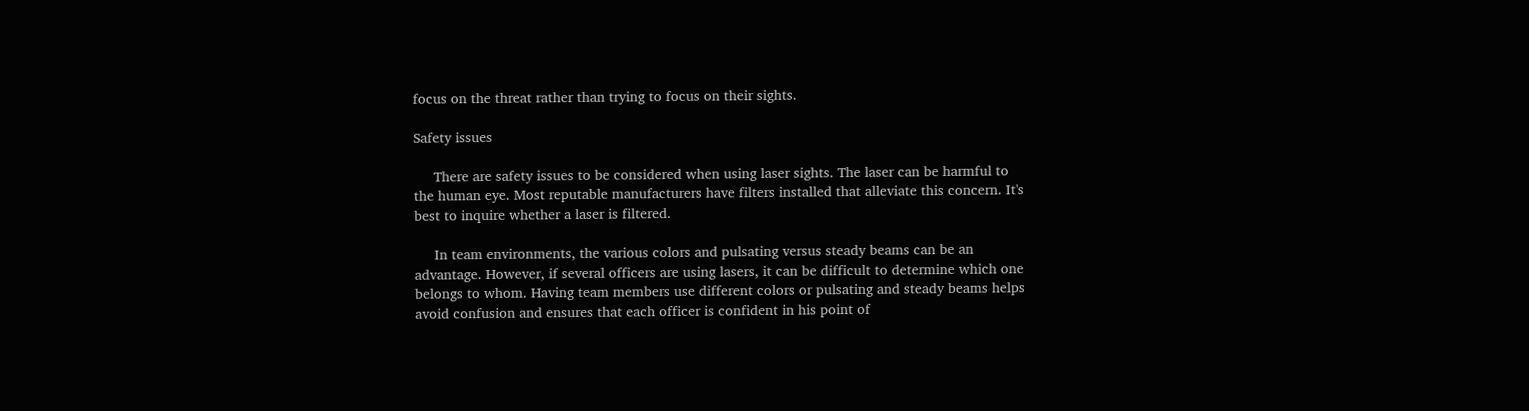focus on the threat rather than trying to focus on their sights.

Safety issues

     There are safety issues to be considered when using laser sights. The laser can be harmful to the human eye. Most reputable manufacturers have filters installed that alleviate this concern. It's best to inquire whether a laser is filtered.

     In team environments, the various colors and pulsating versus steady beams can be an advantage. However, if several officers are using lasers, it can be difficult to determine which one belongs to whom. Having team members use different colors or pulsating and steady beams helps avoid confusion and ensures that each officer is confident in his point of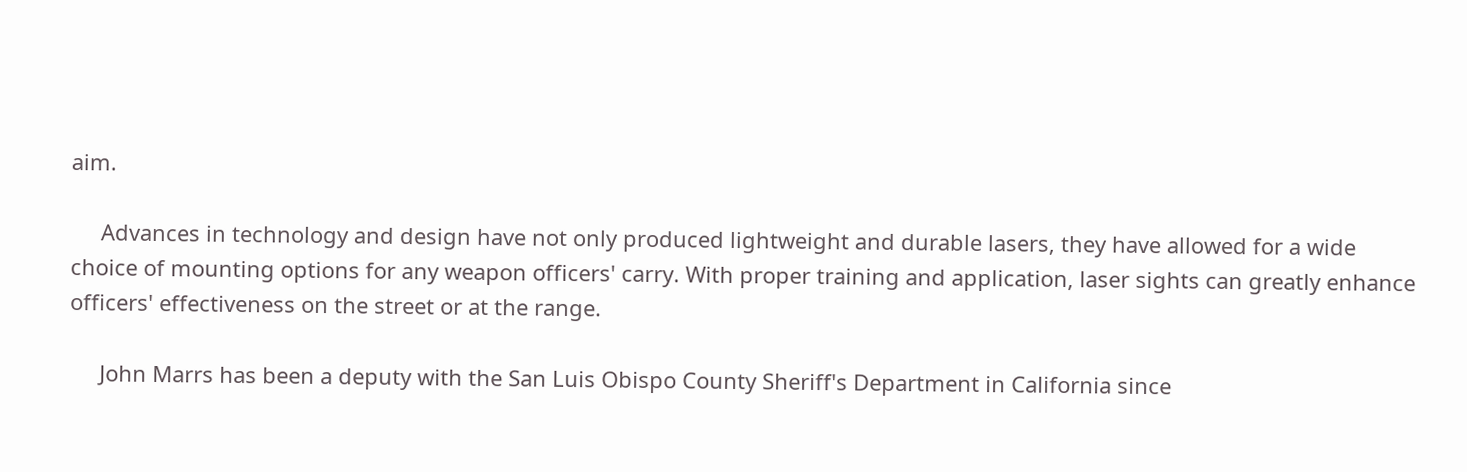aim.

     Advances in technology and design have not only produced lightweight and durable lasers, they have allowed for a wide choice of mounting options for any weapon officers' carry. With proper training and application, laser sights can greatly enhance officers' effectiveness on the street or at the range.

     John Marrs has been a deputy with the San Luis Obispo County Sheriff's Department in California since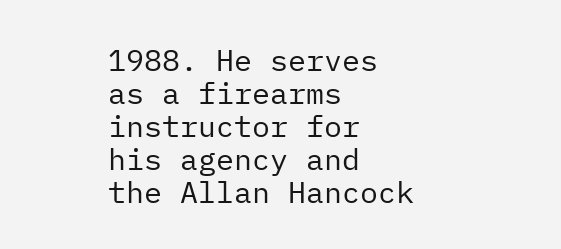1988. He serves as a firearms instructor for his agency and the Allan Hancock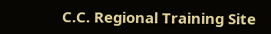C.C. Regional Training Site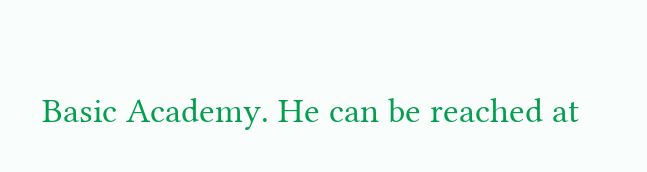Basic Academy. He can be reached at